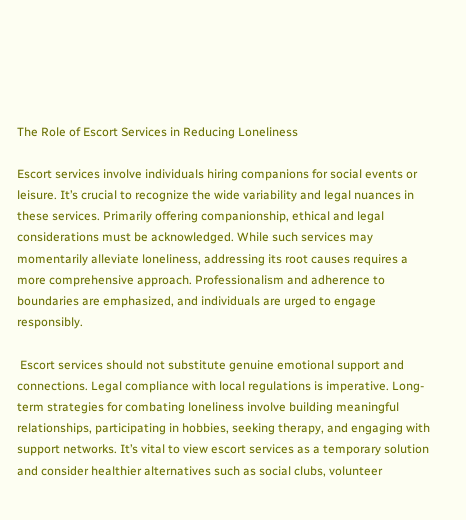The Role of Escort Services in Reducing Loneliness

Escort services involve individuals hiring companions for social events or leisure. It’s crucial to recognize the wide variability and legal nuances in these services. Primarily offering companionship, ethical and legal considerations must be acknowledged. While such services may momentarily alleviate loneliness, addressing its root causes requires a more comprehensive approach. Professionalism and adherence to boundaries are emphasized, and individuals are urged to engage responsibly.

 Escort services should not substitute genuine emotional support and connections. Legal compliance with local regulations is imperative. Long-term strategies for combating loneliness involve building meaningful relationships, participating in hobbies, seeking therapy, and engaging with support networks. It’s vital to view escort services as a temporary solution and consider healthier alternatives such as social clubs, volunteer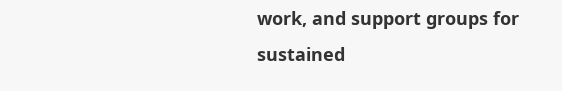work, and support groups for sustained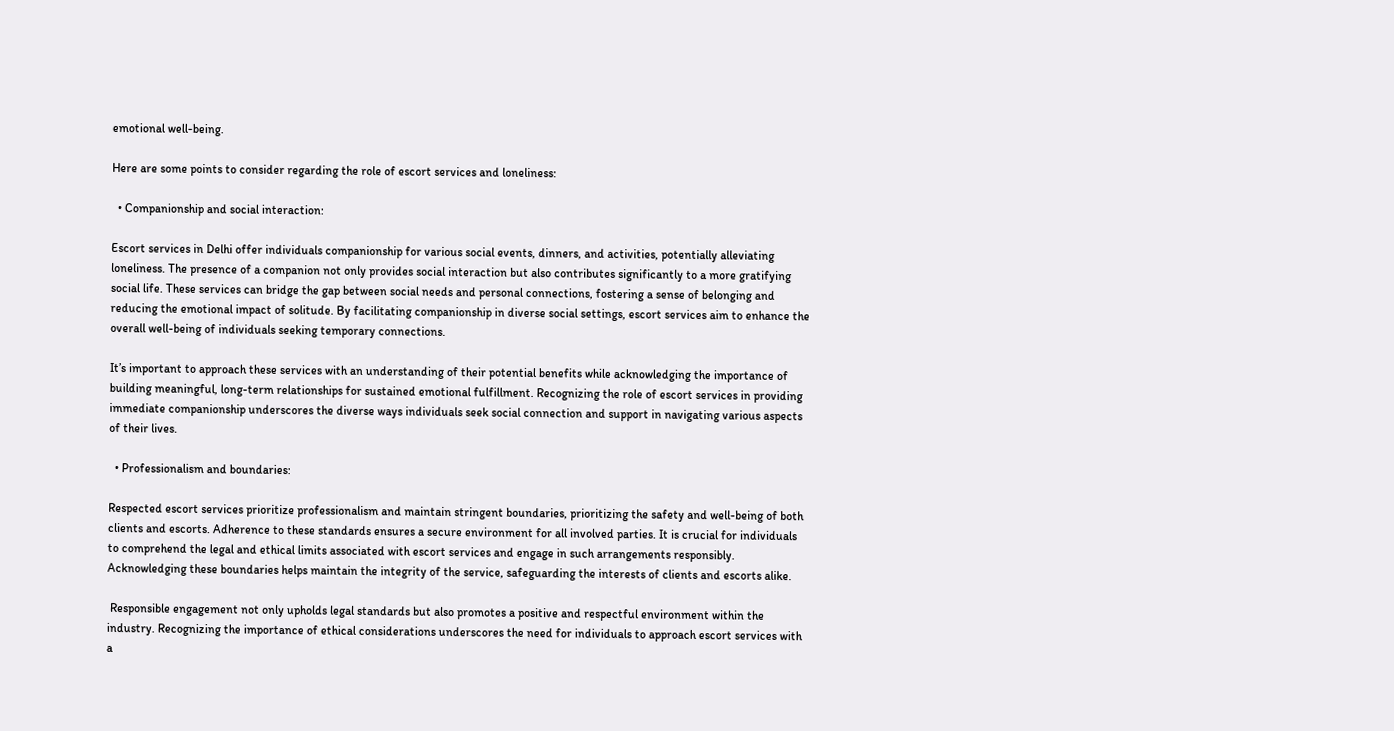emotional well-being.

Here are some points to consider regarding the role of escort services and loneliness:

  • Companionship and social interaction:

Escort services in Delhi offer individuals companionship for various social events, dinners, and activities, potentially alleviating loneliness. The presence of a companion not only provides social interaction but also contributes significantly to a more gratifying social life. These services can bridge the gap between social needs and personal connections, fostering a sense of belonging and reducing the emotional impact of solitude. By facilitating companionship in diverse social settings, escort services aim to enhance the overall well-being of individuals seeking temporary connections.

It’s important to approach these services with an understanding of their potential benefits while acknowledging the importance of building meaningful, long-term relationships for sustained emotional fulfillment. Recognizing the role of escort services in providing immediate companionship underscores the diverse ways individuals seek social connection and support in navigating various aspects of their lives.

  • Professionalism and boundaries:

Respected escort services prioritize professionalism and maintain stringent boundaries, prioritizing the safety and well-being of both clients and escorts. Adherence to these standards ensures a secure environment for all involved parties. It is crucial for individuals to comprehend the legal and ethical limits associated with escort services and engage in such arrangements responsibly. Acknowledging these boundaries helps maintain the integrity of the service, safeguarding the interests of clients and escorts alike.

 Responsible engagement not only upholds legal standards but also promotes a positive and respectful environment within the industry. Recognizing the importance of ethical considerations underscores the need for individuals to approach escort services with a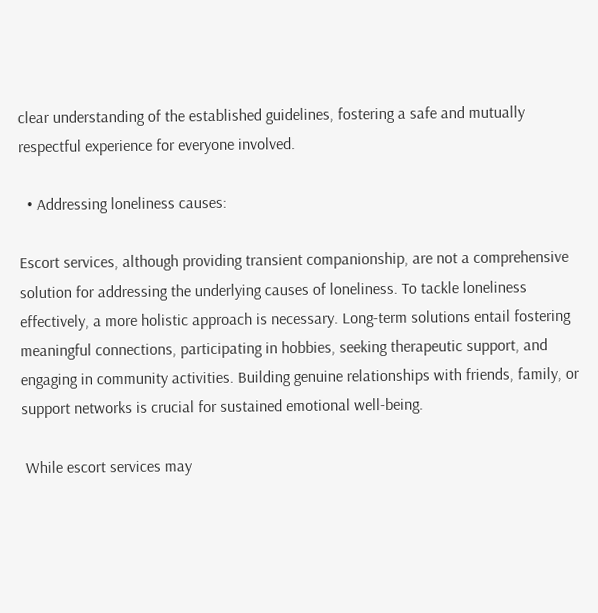clear understanding of the established guidelines, fostering a safe and mutually respectful experience for everyone involved.

  • Addressing loneliness causes:

Escort services, although providing transient companionship, are not a comprehensive solution for addressing the underlying causes of loneliness. To tackle loneliness effectively, a more holistic approach is necessary. Long-term solutions entail fostering meaningful connections, participating in hobbies, seeking therapeutic support, and engaging in community activities. Building genuine relationships with friends, family, or support networks is crucial for sustained emotional well-being.

 While escort services may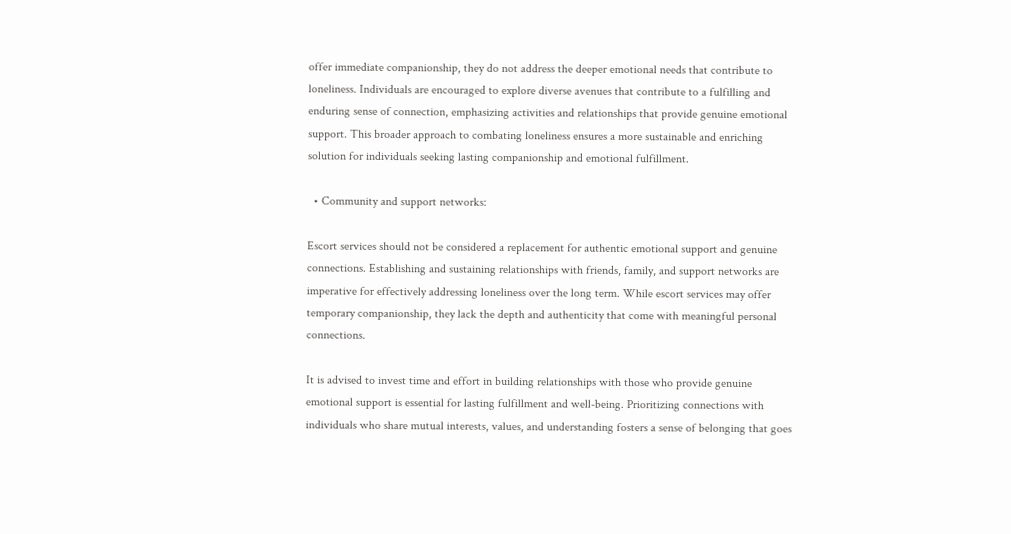offer immediate companionship, they do not address the deeper emotional needs that contribute to loneliness. Individuals are encouraged to explore diverse avenues that contribute to a fulfilling and enduring sense of connection, emphasizing activities and relationships that provide genuine emotional support. This broader approach to combating loneliness ensures a more sustainable and enriching solution for individuals seeking lasting companionship and emotional fulfillment.

  • Community and support networks:

Escort services should not be considered a replacement for authentic emotional support and genuine connections. Establishing and sustaining relationships with friends, family, and support networks are imperative for effectively addressing loneliness over the long term. While escort services may offer temporary companionship, they lack the depth and authenticity that come with meaningful personal connections.

It is advised to invest time and effort in building relationships with those who provide genuine emotional support is essential for lasting fulfillment and well-being. Prioritizing connections with individuals who share mutual interests, values, and understanding fosters a sense of belonging that goes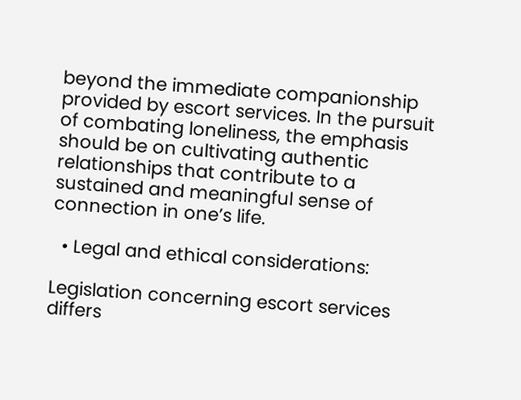beyond the immediate companionship provided by escort services. In the pursuit of combating loneliness, the emphasis should be on cultivating authentic relationships that contribute to a sustained and meaningful sense of connection in one’s life.

  • Legal and ethical considerations:

Legislation concerning escort services differs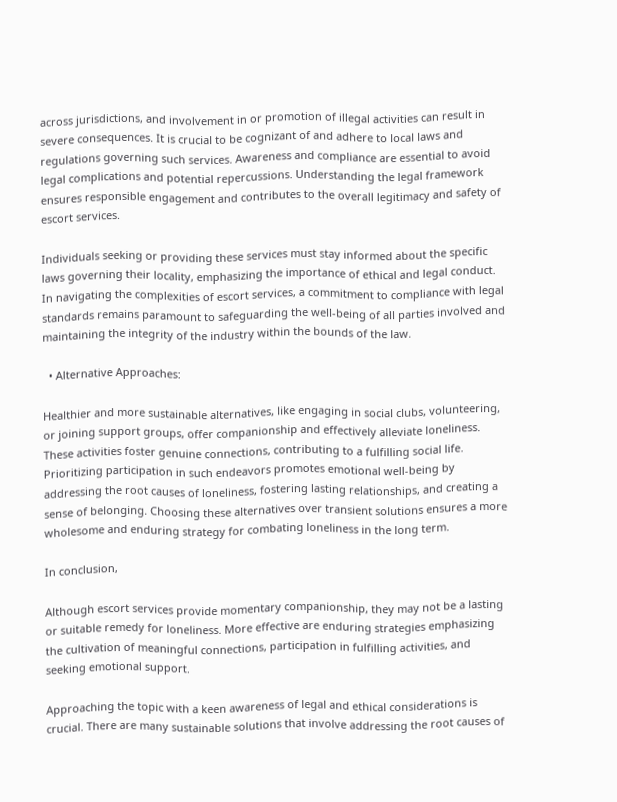across jurisdictions, and involvement in or promotion of illegal activities can result in severe consequences. It is crucial to be cognizant of and adhere to local laws and regulations governing such services. Awareness and compliance are essential to avoid legal complications and potential repercussions. Understanding the legal framework ensures responsible engagement and contributes to the overall legitimacy and safety of escort services.

Individuals seeking or providing these services must stay informed about the specific laws governing their locality, emphasizing the importance of ethical and legal conduct. In navigating the complexities of escort services, a commitment to compliance with legal standards remains paramount to safeguarding the well-being of all parties involved and maintaining the integrity of the industry within the bounds of the law.

  • Alternative Approaches:

Healthier and more sustainable alternatives, like engaging in social clubs, volunteering, or joining support groups, offer companionship and effectively alleviate loneliness. These activities foster genuine connections, contributing to a fulfilling social life. Prioritizing participation in such endeavors promotes emotional well-being by addressing the root causes of loneliness, fostering lasting relationships, and creating a sense of belonging. Choosing these alternatives over transient solutions ensures a more wholesome and enduring strategy for combating loneliness in the long term.

In conclusion,

Although escort services provide momentary companionship, they may not be a lasting or suitable remedy for loneliness. More effective are enduring strategies emphasizing the cultivation of meaningful connections, participation in fulfilling activities, and seeking emotional support.

Approaching the topic with a keen awareness of legal and ethical considerations is crucial. There are many sustainable solutions that involve addressing the root causes of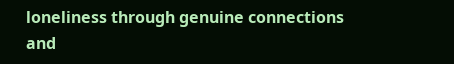loneliness through genuine connections and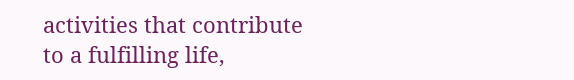activities that contribute to a fulfilling life,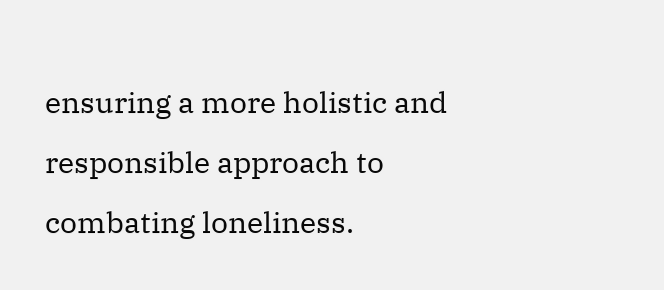ensuring a more holistic and responsible approach to combating loneliness.